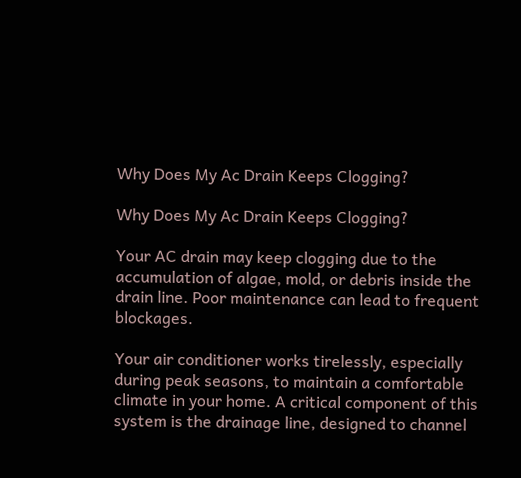Why Does My Ac Drain Keeps Clogging?

Why Does My Ac Drain Keeps Clogging?

Your AC drain may keep clogging due to the accumulation of algae, mold, or debris inside the drain line. Poor maintenance can lead to frequent blockages.

Your air conditioner works tirelessly, especially during peak seasons, to maintain a comfortable climate in your home. A critical component of this system is the drainage line, designed to channel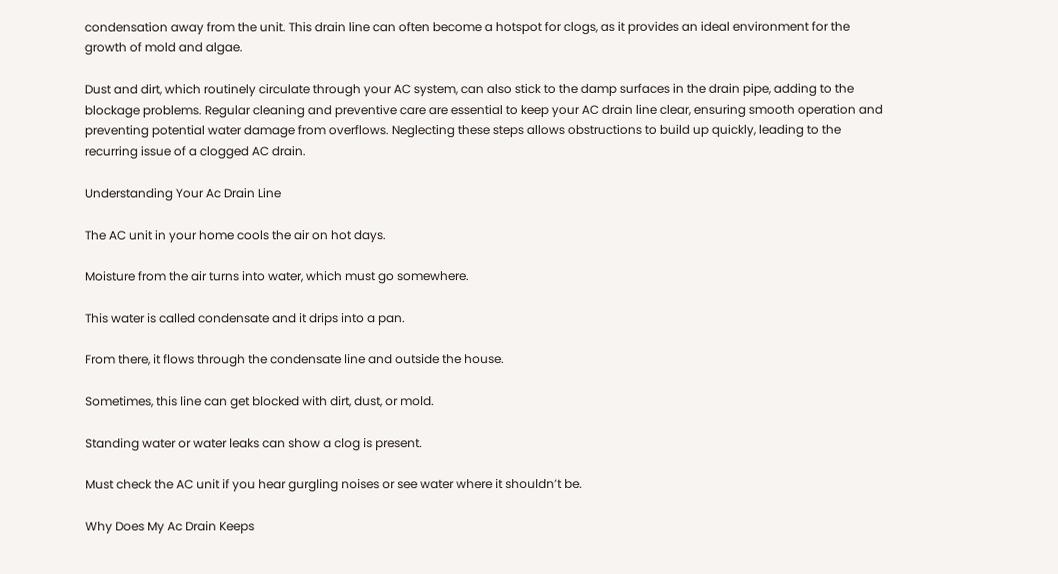condensation away from the unit. This drain line can often become a hotspot for clogs, as it provides an ideal environment for the growth of mold and algae.

Dust and dirt, which routinely circulate through your AC system, can also stick to the damp surfaces in the drain pipe, adding to the blockage problems. Regular cleaning and preventive care are essential to keep your AC drain line clear, ensuring smooth operation and preventing potential water damage from overflows. Neglecting these steps allows obstructions to build up quickly, leading to the recurring issue of a clogged AC drain.

Understanding Your Ac Drain Line

The AC unit in your home cools the air on hot days.

Moisture from the air turns into water, which must go somewhere.

This water is called condensate and it drips into a pan.

From there, it flows through the condensate line and outside the house.

Sometimes, this line can get blocked with dirt, dust, or mold.

Standing water or water leaks can show a clog is present.

Must check the AC unit if you hear gurgling noises or see water where it shouldn’t be.

Why Does My Ac Drain Keeps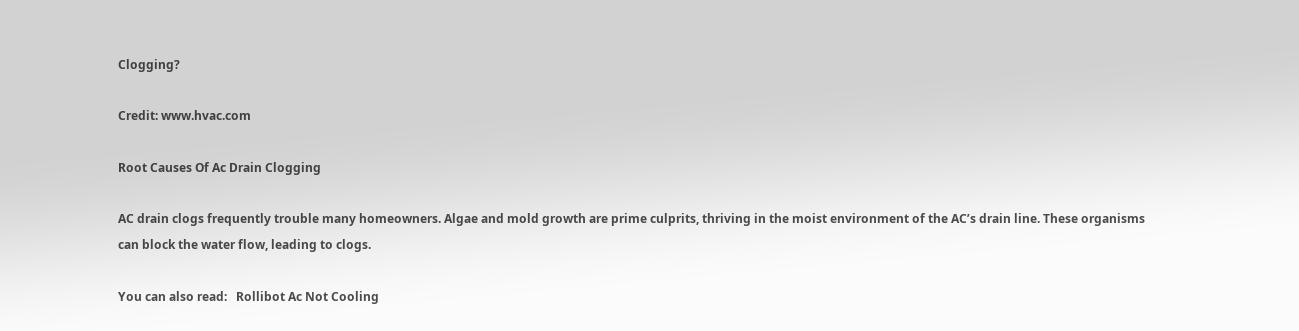Clogging?

Credit: www.hvac.com

Root Causes Of Ac Drain Clogging

AC drain clogs frequently trouble many homeowners. Algae and mold growth are prime culprits, thriving in the moist environment of the AC’s drain line. These organisms can block the water flow, leading to clogs.

You can also read:   Rollibot Ac Not Cooling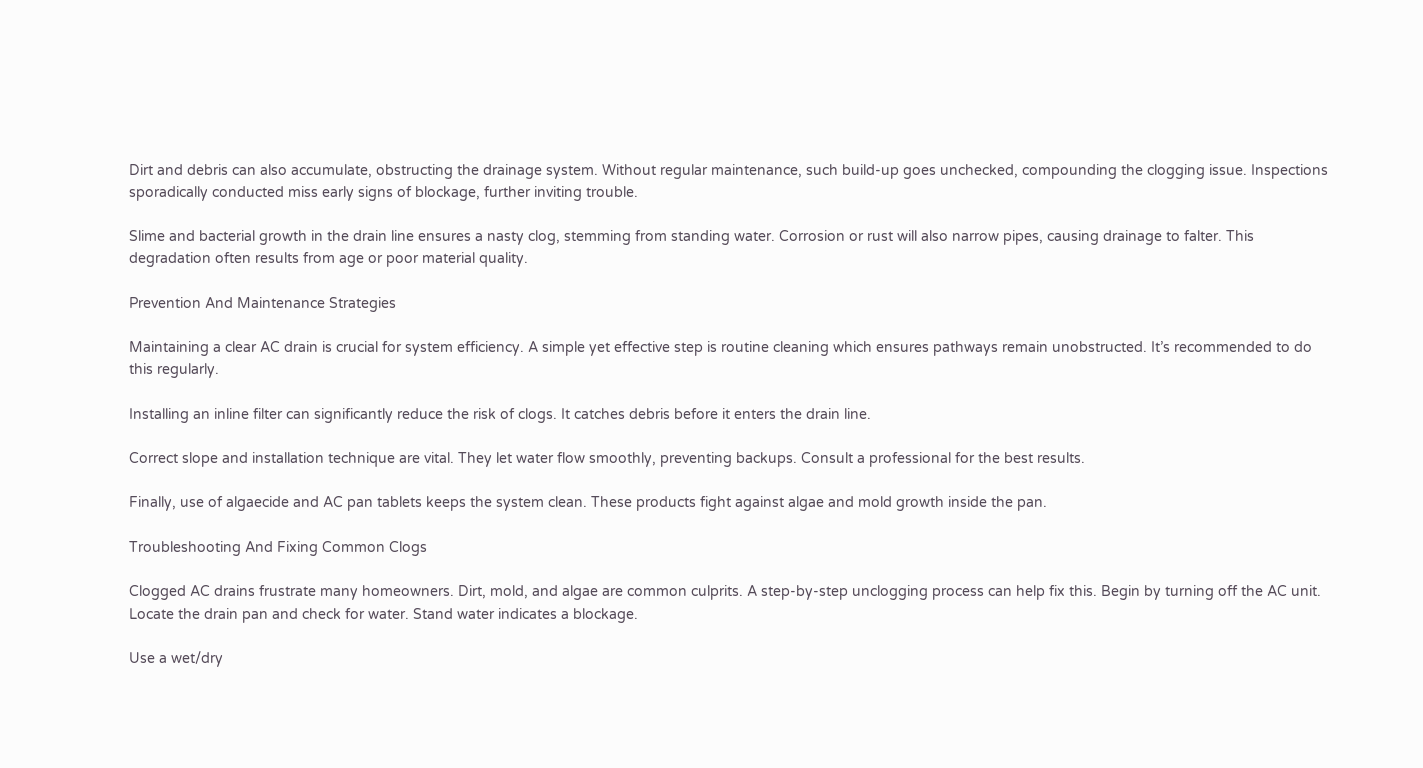Dirt and debris can also accumulate, obstructing the drainage system. Without regular maintenance, such build-up goes unchecked, compounding the clogging issue. Inspections sporadically conducted miss early signs of blockage, further inviting trouble.

Slime and bacterial growth in the drain line ensures a nasty clog, stemming from standing water. Corrosion or rust will also narrow pipes, causing drainage to falter. This degradation often results from age or poor material quality.

Prevention And Maintenance Strategies

Maintaining a clear AC drain is crucial for system efficiency. A simple yet effective step is routine cleaning which ensures pathways remain unobstructed. It’s recommended to do this regularly.

Installing an inline filter can significantly reduce the risk of clogs. It catches debris before it enters the drain line.

Correct slope and installation technique are vital. They let water flow smoothly, preventing backups. Consult a professional for the best results.

Finally, use of algaecide and AC pan tablets keeps the system clean. These products fight against algae and mold growth inside the pan.

Troubleshooting And Fixing Common Clogs

Clogged AC drains frustrate many homeowners. Dirt, mold, and algae are common culprits. A step-by-step unclogging process can help fix this. Begin by turning off the AC unit. Locate the drain pan and check for water. Stand water indicates a blockage.

Use a wet/dry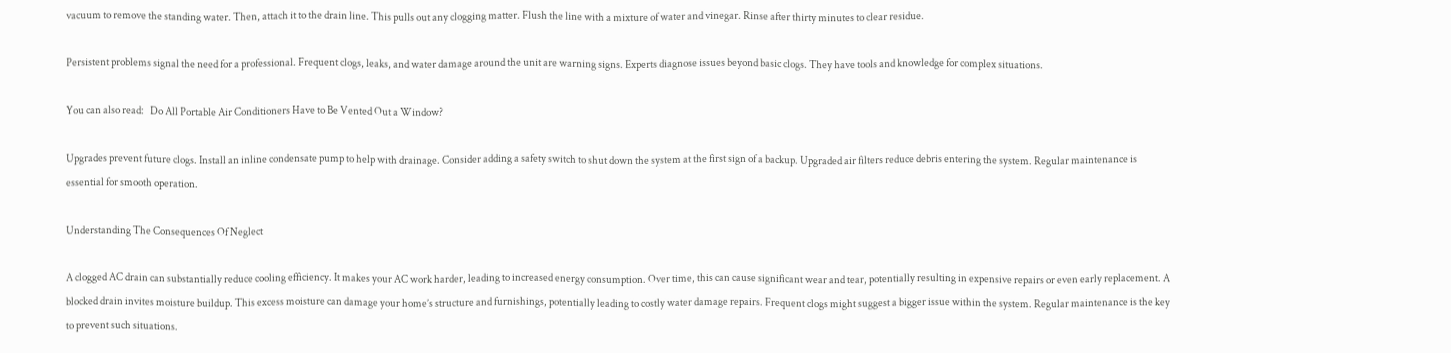vacuum to remove the standing water. Then, attach it to the drain line. This pulls out any clogging matter. Flush the line with a mixture of water and vinegar. Rinse after thirty minutes to clear residue.

Persistent problems signal the need for a professional. Frequent clogs, leaks, and water damage around the unit are warning signs. Experts diagnose issues beyond basic clogs. They have tools and knowledge for complex situations.

You can also read:   Do All Portable Air Conditioners Have to Be Vented Out a Window?

Upgrades prevent future clogs. Install an inline condensate pump to help with drainage. Consider adding a safety switch to shut down the system at the first sign of a backup. Upgraded air filters reduce debris entering the system. Regular maintenance is essential for smooth operation.

Understanding The Consequences Of Neglect

A clogged AC drain can substantially reduce cooling efficiency. It makes your AC work harder, leading to increased energy consumption. Over time, this can cause significant wear and tear, potentially resulting in expensive repairs or even early replacement. A blocked drain invites moisture buildup. This excess moisture can damage your home’s structure and furnishings, potentially leading to costly water damage repairs. Frequent clogs might suggest a bigger issue within the system. Regular maintenance is the key to prevent such situations.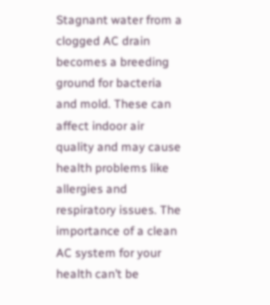Stagnant water from a clogged AC drain becomes a breeding ground for bacteria and mold. These can affect indoor air quality and may cause health problems like allergies and respiratory issues. The importance of a clean AC system for your health can’t be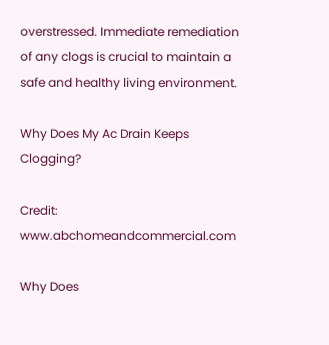overstressed. Immediate remediation of any clogs is crucial to maintain a safe and healthy living environment.

Why Does My Ac Drain Keeps Clogging?

Credit: www.abchomeandcommercial.com

Why Does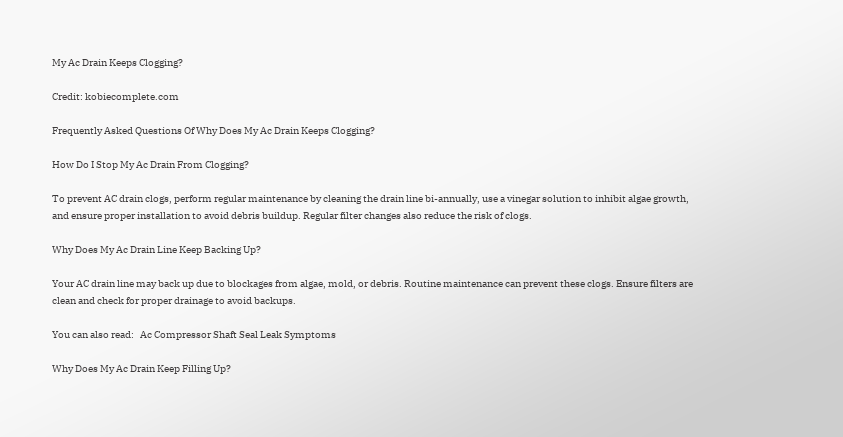My Ac Drain Keeps Clogging?

Credit: kobiecomplete.com

Frequently Asked Questions Of Why Does My Ac Drain Keeps Clogging?

How Do I Stop My Ac Drain From Clogging?

To prevent AC drain clogs, perform regular maintenance by cleaning the drain line bi-annually, use a vinegar solution to inhibit algae growth, and ensure proper installation to avoid debris buildup. Regular filter changes also reduce the risk of clogs.

Why Does My Ac Drain Line Keep Backing Up?

Your AC drain line may back up due to blockages from algae, mold, or debris. Routine maintenance can prevent these clogs. Ensure filters are clean and check for proper drainage to avoid backups.

You can also read:   Ac Compressor Shaft Seal Leak Symptoms

Why Does My Ac Drain Keep Filling Up?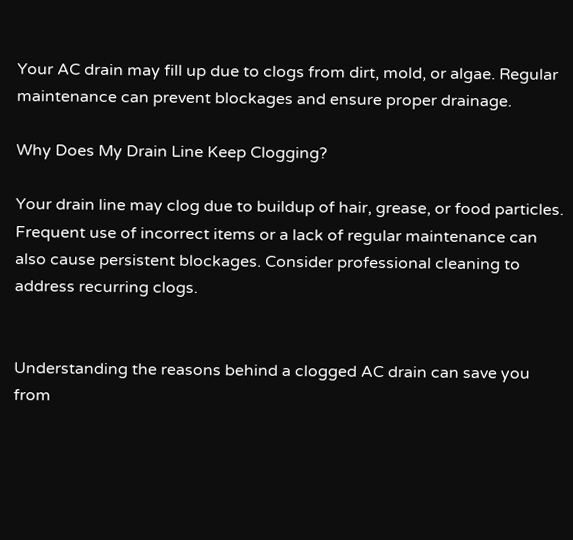Your AC drain may fill up due to clogs from dirt, mold, or algae. Regular maintenance can prevent blockages and ensure proper drainage.

Why Does My Drain Line Keep Clogging?

Your drain line may clog due to buildup of hair, grease, or food particles. Frequent use of incorrect items or a lack of regular maintenance can also cause persistent blockages. Consider professional cleaning to address recurring clogs.


Understanding the reasons behind a clogged AC drain can save you from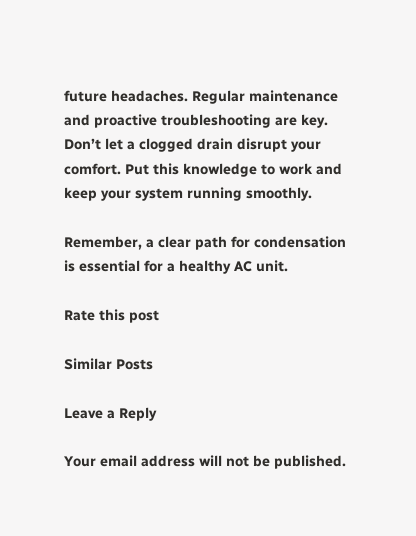future headaches. Regular maintenance and proactive troubleshooting are key. Don’t let a clogged drain disrupt your comfort. Put this knowledge to work and keep your system running smoothly.

Remember, a clear path for condensation is essential for a healthy AC unit.

Rate this post

Similar Posts

Leave a Reply

Your email address will not be published.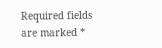Required fields are marked *